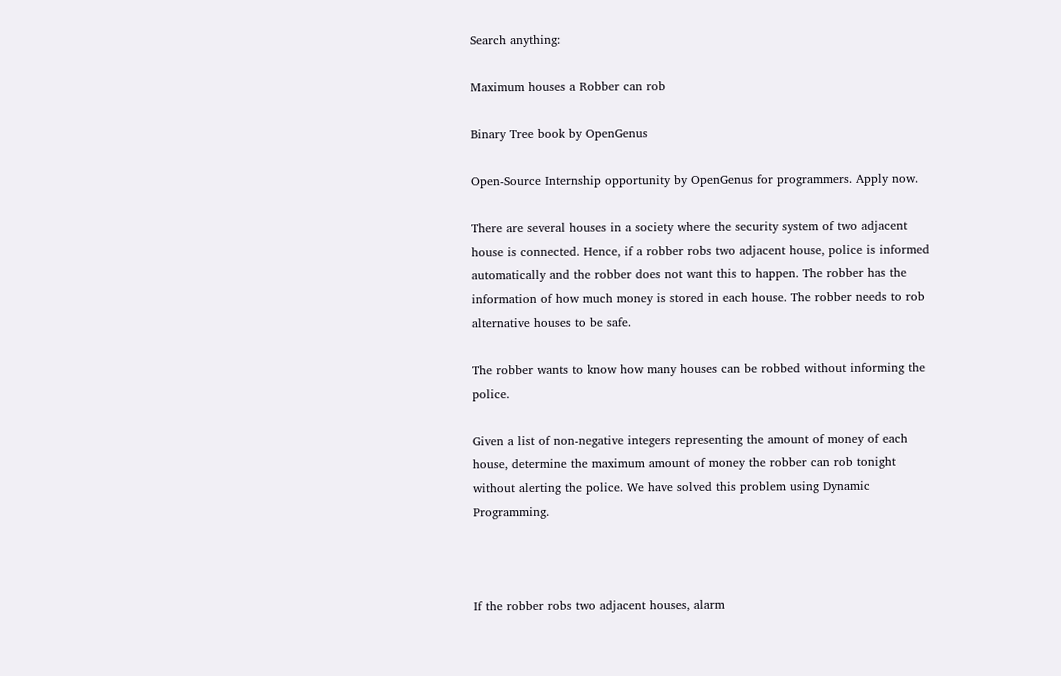Search anything:

Maximum houses a Robber can rob

Binary Tree book by OpenGenus

Open-Source Internship opportunity by OpenGenus for programmers. Apply now.

There are several houses in a society where the security system of two adjacent house is connected. Hence, if a robber robs two adjacent house, police is informed automatically and the robber does not want this to happen. The robber has the information of how much money is stored in each house. The robber needs to rob alternative houses to be safe.

The robber wants to know how many houses can be robbed without informing the police.

Given a list of non-negative integers representing the amount of money of each house, determine the maximum amount of money the robber can rob tonight without alerting the police. We have solved this problem using Dynamic Programming.



If the robber robs two adjacent houses, alarm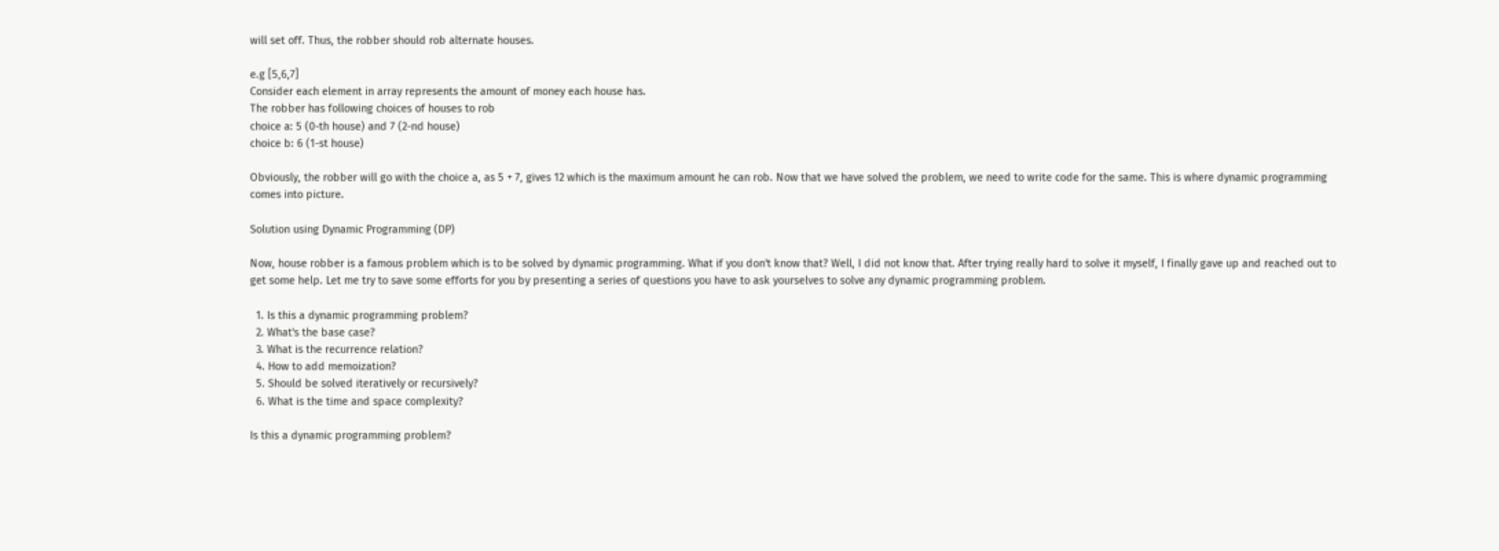will set off. Thus, the robber should rob alternate houses.

e.g [5,6,7]
Consider each element in array represents the amount of money each house has.
The robber has following choices of houses to rob
choice a: 5 (0-th house) and 7 (2-nd house)
choice b: 6 (1-st house)

Obviously, the robber will go with the choice a, as 5 + 7, gives 12 which is the maximum amount he can rob. Now that we have solved the problem, we need to write code for the same. This is where dynamic programming comes into picture.

Solution using Dynamic Programming (DP)

Now, house robber is a famous problem which is to be solved by dynamic programming. What if you don't know that? Well, I did not know that. After trying really hard to solve it myself, I finally gave up and reached out to get some help. Let me try to save some efforts for you by presenting a series of questions you have to ask yourselves to solve any dynamic programming problem.

  1. Is this a dynamic programming problem?
  2. What's the base case?
  3. What is the recurrence relation?
  4. How to add memoization?
  5. Should be solved iteratively or recursively?
  6. What is the time and space complexity?

Is this a dynamic programming problem?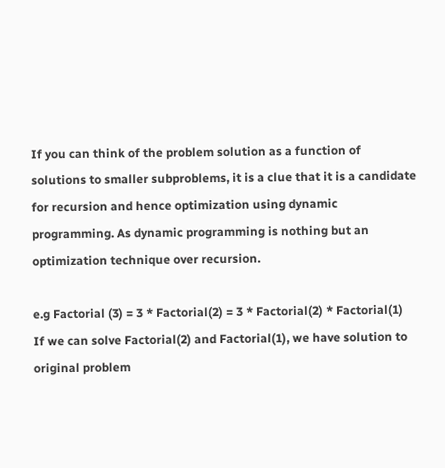If you can think of the problem solution as a function of solutions to smaller subproblems, it is a clue that it is a candidate for recursion and hence optimization using dynamic programming. As dynamic programming is nothing but an optimization technique over recursion.

e.g Factorial (3) = 3 * Factorial(2) = 3 * Factorial(2) * Factorial(1)
If we can solve Factorial(2) and Factorial(1), we have solution to original problem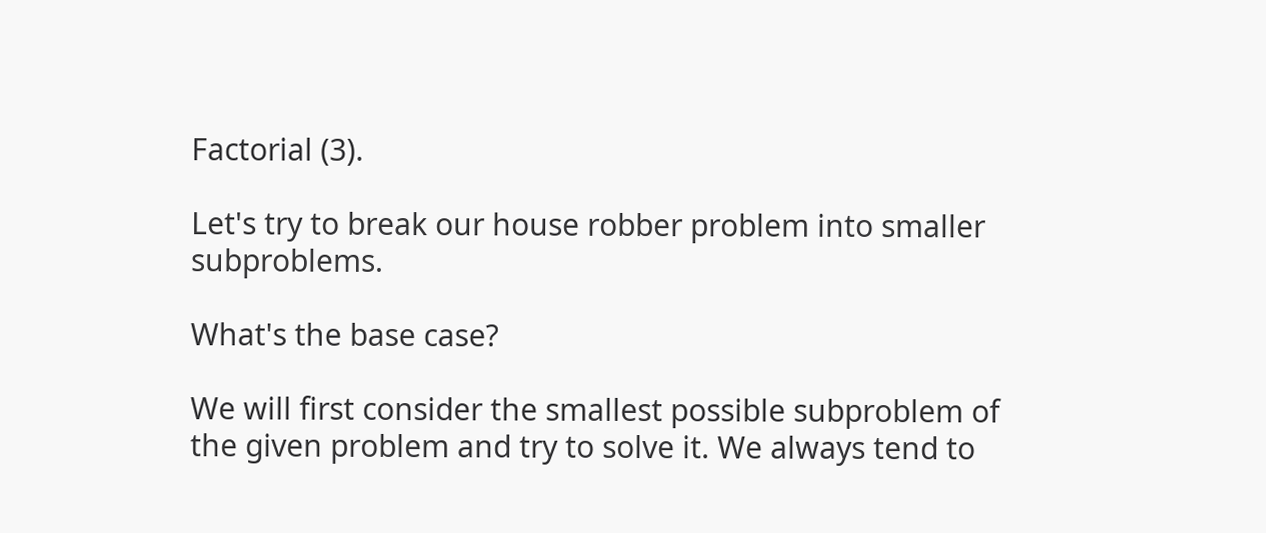Factorial (3).

Let's try to break our house robber problem into smaller subproblems.

What's the base case?

We will first consider the smallest possible subproblem of the given problem and try to solve it. We always tend to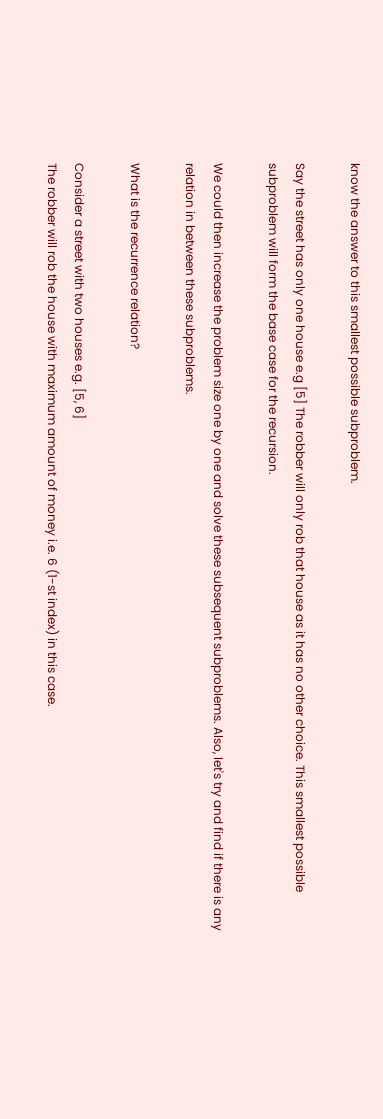know the answer to this smallest possible subproblem.

Say the street has only one house e.g [5] The robber will only rob that house as it has no other choice. This smallest possible subproblem will form the base case for the recursion.

We could then increase the problem size one by one and solve these subsequent subproblems. Also, let's try and find if there is any relation in between these subproblems.

What is the recurrence relation?

Consider a street with two houses e.g. [5, 6]
The robber will rob the house with maximum amount of money i.e. 6 (1-st index) in this case.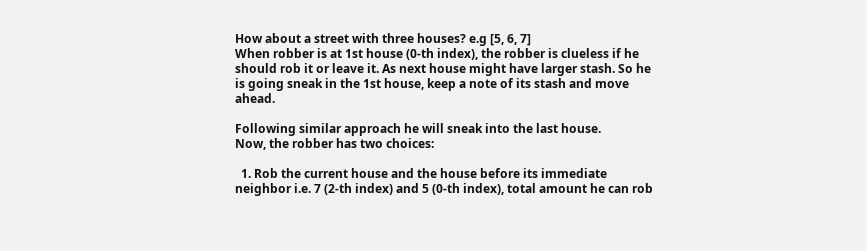How about a street with three houses? e.g [5, 6, 7]
When robber is at 1st house (0-th index), the robber is clueless if he should rob it or leave it. As next house might have larger stash. So he is going sneak in the 1st house, keep a note of its stash and move ahead.

Following similar approach he will sneak into the last house.
Now, the robber has two choices:

  1. Rob the current house and the house before its immediate neighbor i.e. 7 (2-th index) and 5 (0-th index), total amount he can rob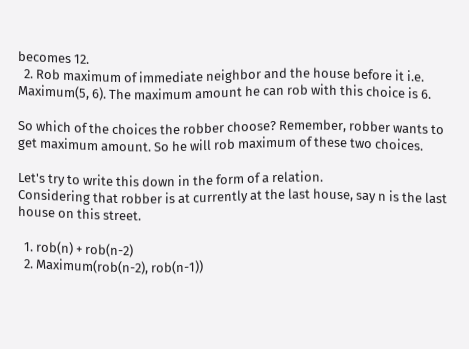becomes 12.
  2. Rob maximum of immediate neighbor and the house before it i.e. Maximum(5, 6). The maximum amount he can rob with this choice is 6.

So which of the choices the robber choose? Remember, robber wants to get maximum amount. So he will rob maximum of these two choices.

Let's try to write this down in the form of a relation.
Considering that robber is at currently at the last house, say n is the last house on this street.

  1. rob(n) + rob(n-2)
  2. Maximum(rob(n-2), rob(n-1))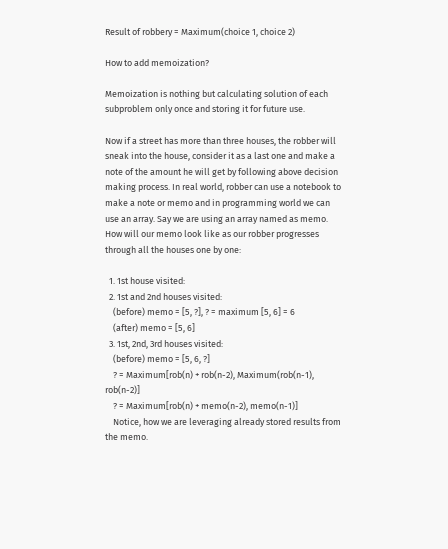Result of robbery = Maximum(choice 1, choice 2)

How to add memoization?

Memoization is nothing but calculating solution of each subproblem only once and storing it for future use.

Now if a street has more than three houses, the robber will sneak into the house, consider it as a last one and make a note of the amount he will get by following above decision making process. In real world, robber can use a notebook to make a note or memo and in programming world we can use an array. Say we are using an array named as memo. How will our memo look like as our robber progresses through all the houses one by one:

  1. 1st house visited:
  2. 1st and 2nd houses visited:
    (before) memo = [5, ?], ? = maximum [5, 6] = 6
    (after) memo = [5, 6]
  3. 1st, 2nd, 3rd houses visited:
    (before) memo = [5, 6, ?]
    ? = Maximum[rob(n) + rob(n-2), Maximum(rob(n-1), rob(n-2)]
    ? = Maximum[rob(n) + memo(n-2), memo(n-1)]
    Notice, how we are leveraging already stored results from the memo.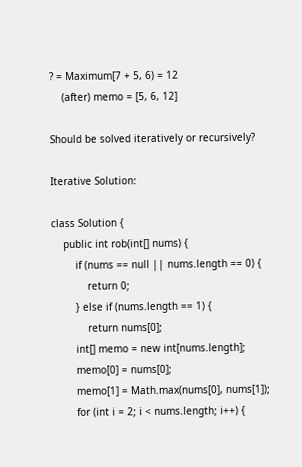? = Maximum[7 + 5, 6) = 12
    (after) memo = [5, 6, 12]

Should be solved iteratively or recursively?

Iterative Solution:

class Solution {
    public int rob(int[] nums) {
        if (nums == null || nums.length == 0) {
            return 0;
        } else if (nums.length == 1) {
            return nums[0];
        int[] memo = new int[nums.length];
        memo[0] = nums[0];
        memo[1] = Math.max(nums[0], nums[1]);
        for (int i = 2; i < nums.length; i++) {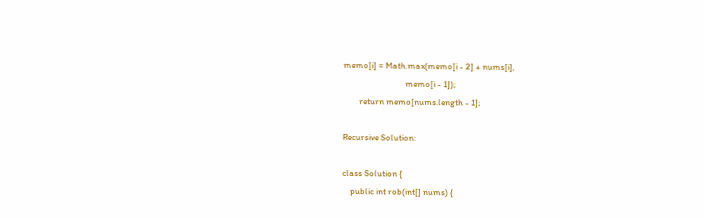memo[i] = Math.max(memo[i - 2] + nums[i],
                               memo[i - 1]);
        return memo[nums.length - 1];

Recursive Solution:

class Solution {
    public int rob(int[] nums) {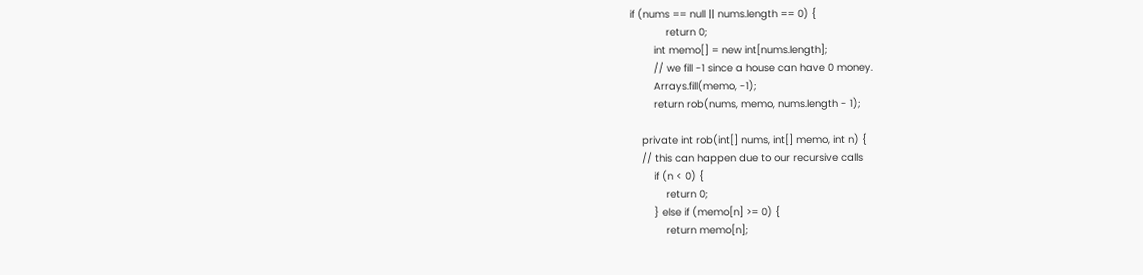if (nums == null || nums.length == 0) {
            return 0;
        int memo[] = new int[nums.length];
        // we fill -1 since a house can have 0 money.
        Arrays.fill(memo, -1);
        return rob(nums, memo, nums.length - 1);

    private int rob(int[] nums, int[] memo, int n) {
    // this can happen due to our recursive calls
        if (n < 0) {
            return 0;
        } else if (memo[n] >= 0) {
            return memo[n];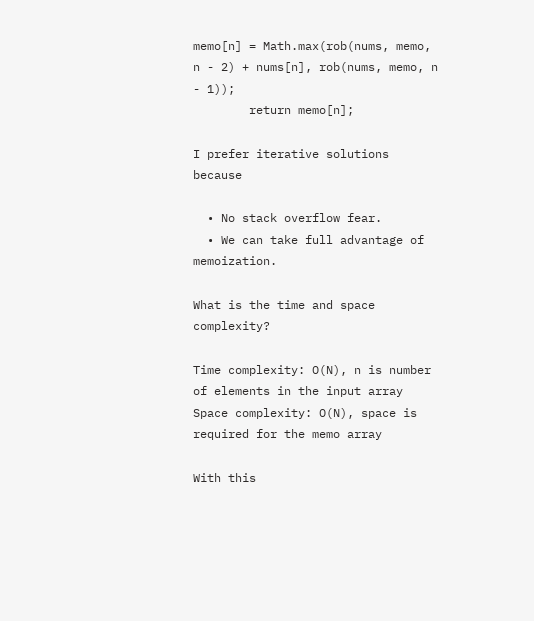memo[n] = Math.max(rob(nums, memo, n - 2) + nums[n], rob(nums, memo, n - 1));
        return memo[n];

I prefer iterative solutions because

  • No stack overflow fear.
  • We can take full advantage of memoization.

What is the time and space complexity?

Time complexity: O(N), n is number of elements in the input array
Space complexity: O(N), space is required for the memo array

With this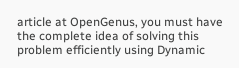article at OpenGenus, you must have the complete idea of solving this problem efficiently using Dynamic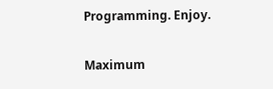Programming. Enjoy.

Maximum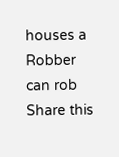houses a Robber can rob
Share this